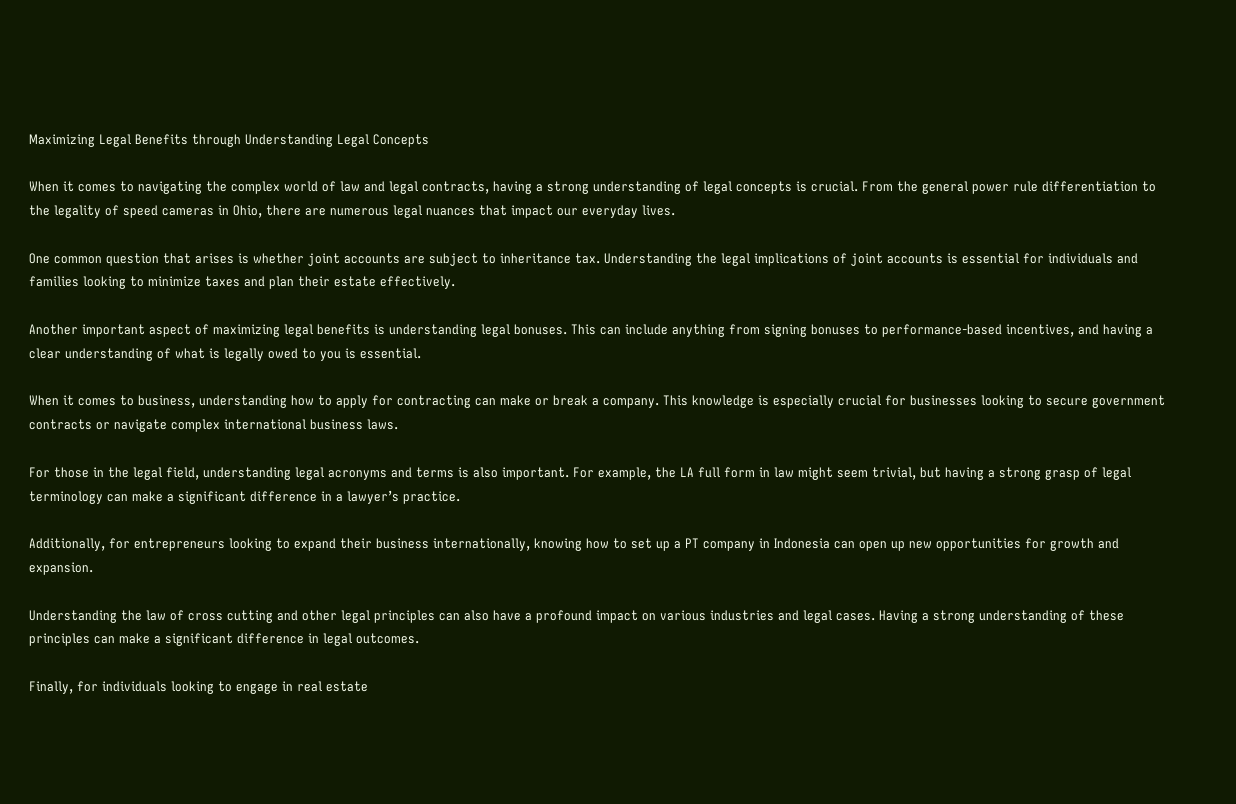Maximizing Legal Benefits through Understanding Legal Concepts

When it comes to navigating the complex world of law and legal contracts, having a strong understanding of legal concepts is crucial. From the general power rule differentiation to the legality of speed cameras in Ohio, there are numerous legal nuances that impact our everyday lives.

One common question that arises is whether joint accounts are subject to inheritance tax. Understanding the legal implications of joint accounts is essential for individuals and families looking to minimize taxes and plan their estate effectively.

Another important aspect of maximizing legal benefits is understanding legal bonuses. This can include anything from signing bonuses to performance-based incentives, and having a clear understanding of what is legally owed to you is essential.

When it comes to business, understanding how to apply for contracting can make or break a company. This knowledge is especially crucial for businesses looking to secure government contracts or navigate complex international business laws.

For those in the legal field, understanding legal acronyms and terms is also important. For example, the LA full form in law might seem trivial, but having a strong grasp of legal terminology can make a significant difference in a lawyer’s practice.

Additionally, for entrepreneurs looking to expand their business internationally, knowing how to set up a PT company in Indonesia can open up new opportunities for growth and expansion.

Understanding the law of cross cutting and other legal principles can also have a profound impact on various industries and legal cases. Having a strong understanding of these principles can make a significant difference in legal outcomes.

Finally, for individuals looking to engage in real estate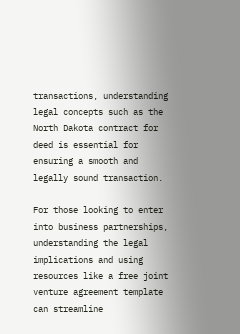transactions, understanding legal concepts such as the North Dakota contract for deed is essential for ensuring a smooth and legally sound transaction.

For those looking to enter into business partnerships, understanding the legal implications and using resources like a free joint venture agreement template can streamline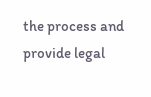the process and provide legal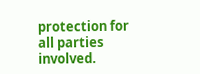protection for all parties involved.